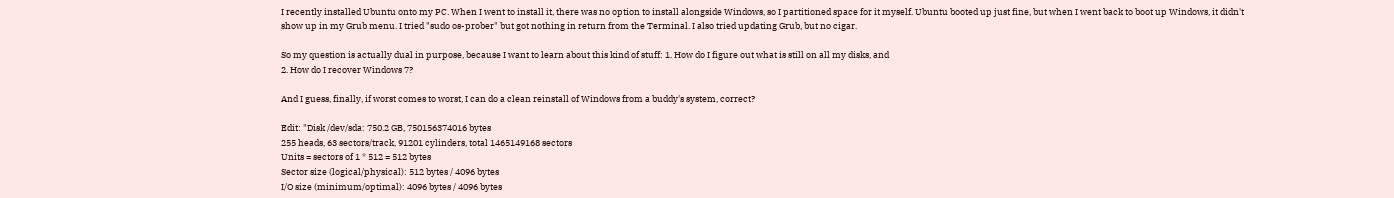I recently installed Ubuntu onto my PC. When I went to install it, there was no option to install alongside Windows, so I partitioned space for it myself. Ubuntu booted up just fine, but when I went back to boot up Windows, it didn't show up in my Grub menu. I tried "sudo os-prober" but got nothing in return from the Terminal. I also tried updating Grub, but no cigar.

So my question is actually dual in purpose, because I want to learn about this kind of stuff: 1. How do I figure out what is still on all my disks, and
2. How do I recover Windows 7?

And I guess, finally, if worst comes to worst, I can do a clean reinstall of Windows from a buddy's system, correct?

Edit: "Disk /dev/sda: 750.2 GB, 750156374016 bytes
255 heads, 63 sectors/track, 91201 cylinders, total 1465149168 sectors
Units = sectors of 1 * 512 = 512 bytes
Sector size (logical/physical): 512 bytes / 4096 bytes
I/O size (minimum/optimal): 4096 bytes / 4096 bytes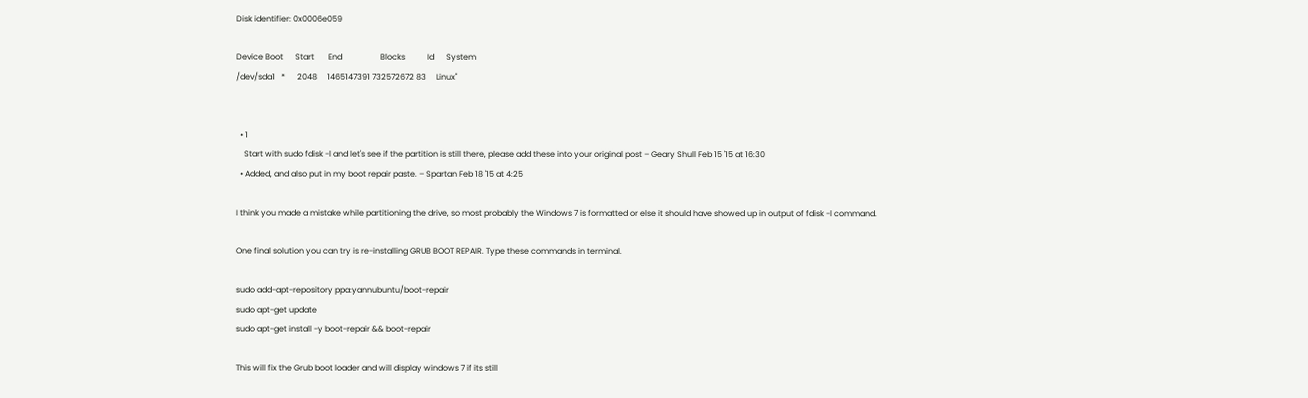Disk identifier: 0x0006e059

Device Boot      Start       End                   Blocks           Id      System
/dev/sda1   *      2048     1465147391 732572672 83     Linux"


  • 1
    Start with sudo fdisk -l and let's see if the partition is still there, please add these into your original post – Geary Shull Feb 15 '15 at 16:30
  • Added, and also put in my boot repair paste. – Spartan Feb 18 '15 at 4:25

I think you made a mistake while partitioning the drive, so most probably the Windows 7 is formatted or else it should have showed up in output of fdisk -l command.

One final solution you can try is re-installing GRUB BOOT REPAIR. Type these commands in terminal.

sudo add-apt-repository ppa:yannubuntu/boot-repair
sudo apt-get update
sudo apt-get install -y boot-repair && boot-repair

This will fix the Grub boot loader and will display windows 7 if its still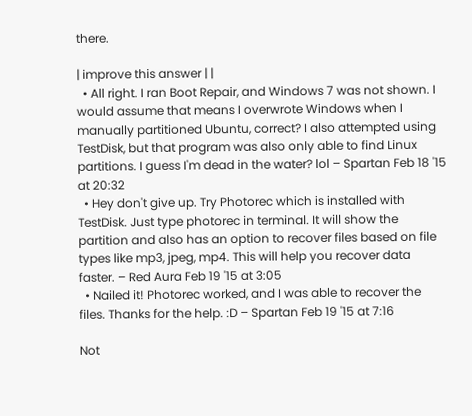there.

| improve this answer | |
  • All right. I ran Boot Repair, and Windows 7 was not shown. I would assume that means I overwrote Windows when I manually partitioned Ubuntu, correct? I also attempted using TestDisk, but that program was also only able to find Linux partitions. I guess I'm dead in the water? lol – Spartan Feb 18 '15 at 20:32
  • Hey don't give up. Try Photorec which is installed with TestDisk. Just type photorec in terminal. It will show the partition and also has an option to recover files based on file types like mp3, jpeg, mp4. This will help you recover data faster. – Red Aura Feb 19 '15 at 3:05
  • Nailed it! Photorec worked, and I was able to recover the files. Thanks for the help. :D – Spartan Feb 19 '15 at 7:16

Not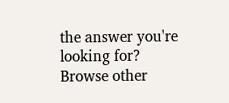the answer you're looking for? Browse other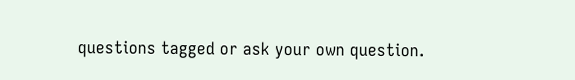questions tagged or ask your own question.